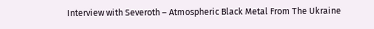Interview with Severoth – Atmospheric Black Metal From The Ukraine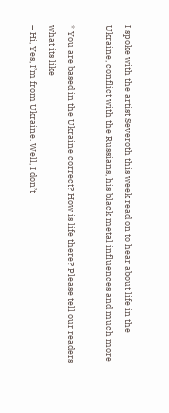I spoke with the artist Severoth this week read on to hear about life in the Ukraine, conflict with the Russians, his black metal influences and much more

* You are based in the Ukraine correct? How is life there? Please tell our readers what its like
– Hi, Yes, I’m from Ukraine. Well, I don’t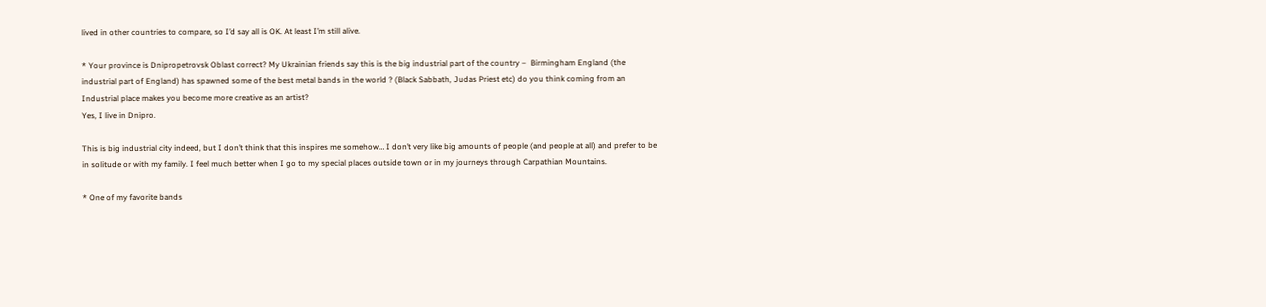lived in other countries to compare, so I’d say all is OK. At least I’m still alive.

* Your province is Dnipropetrovsk Oblast correct? My Ukrainian friends say this is the big industrial part of the country –  Birmingham England (the industrial part of England) has spawned some of the best metal bands in the world ? (Black Sabbath, Judas Priest etc) do you think coming from an Industrial place makes you become more creative as an artist?
Yes, I live in Dnipro.

This is big industrial city indeed, but I don’t think that this inspires me somehow… I don’t very like big amounts of people (and people at all) and prefer to be in solitude or with my family. I feel much better when I go to my special places outside town or in my journeys through Carpathian Mountains.

* One of my favorite bands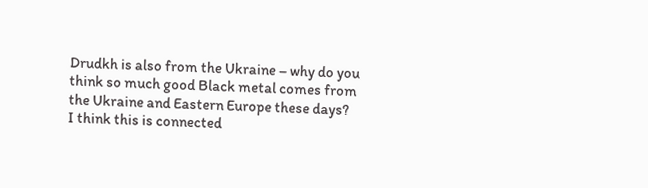Drudkh is also from the Ukraine – why do you think so much good Black metal comes from the Ukraine and Eastern Europe these days?
I think this is connected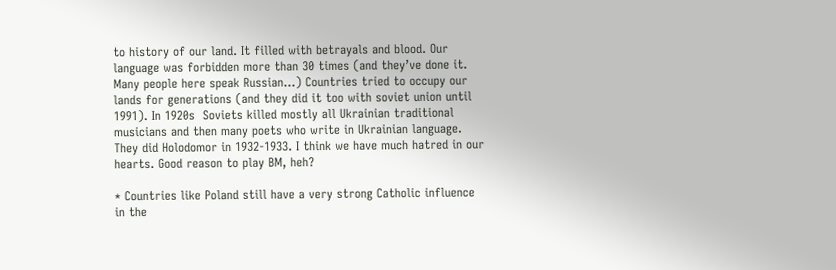to history of our land. It filled with betrayals and blood. Our language was forbidden more than 30 times (and they’ve done it. Many people here speak Russian…) Countries tried to occupy our lands for generations (and they did it too with soviet union until 1991). In 1920s  Soviets killed mostly all Ukrainian traditional musicians and then many poets who write in Ukrainian language. They did Holodomor in 1932-1933. I think we have much hatred in our hearts. Good reason to play BM, heh?

* Countries like Poland still have a very strong Catholic influence in the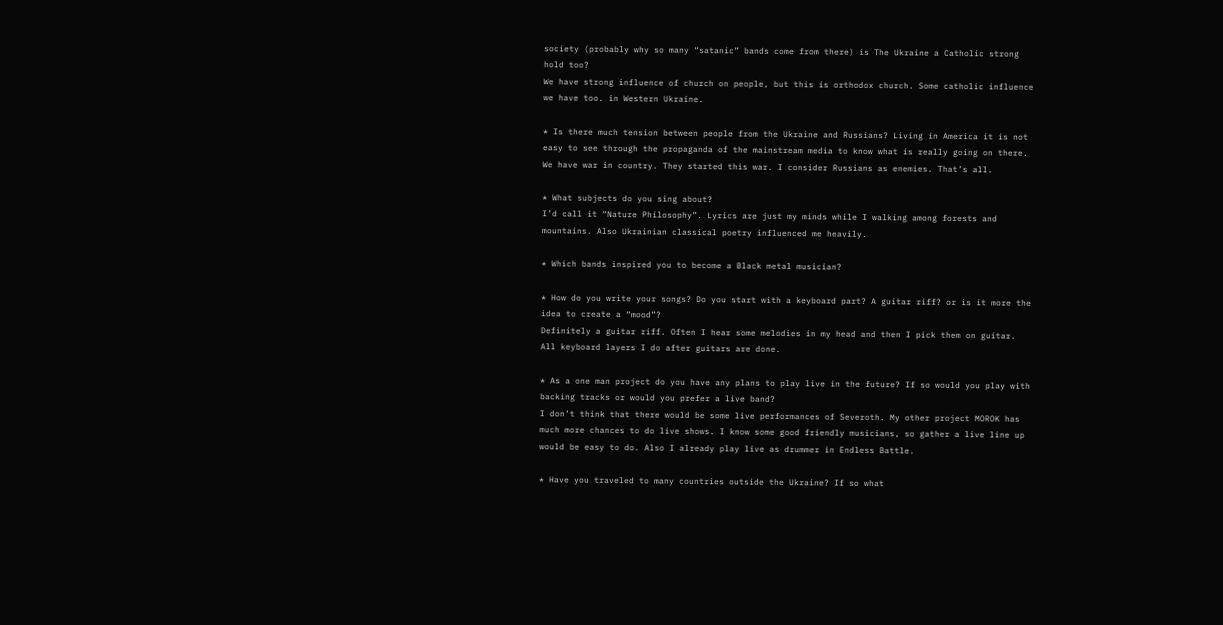society (probably why so many “satanic” bands come from there) is The Ukraine a Catholic strong hold too?
We have strong influence of church on people, but this is orthodox church. Some catholic influence we have too. in Western Ukraine.

* Is there much tension between people from the Ukraine and Russians? Living in America it is not easy to see through the propaganda of the mainstream media to know what is really going on there.
We have war in country. They started this war. I consider Russians as enemies. That’s all.

* What subjects do you sing about?
I’d call it “Nature Philosophy”. Lyrics are just my minds while I walking among forests and mountains. Also Ukrainian classical poetry influenced me heavily.

* Which bands inspired you to become a Black metal musician?

* How do you write your songs? Do you start with a keyboard part? A guitar riff? or is it more the idea to create a “mood”?
Definitely a guitar riff. Often I hear some melodies in my head and then I pick them on guitar.  All keyboard layers I do after guitars are done.

* As a one man project do you have any plans to play live in the future? If so would you play with backing tracks or would you prefer a live band?
I don’t think that there would be some live performances of Severoth. My other project MOROK has much more chances to do live shows. I know some good friendly musicians, so gather a live line up would be easy to do. Also I already play live as drummer in Endless Battle.

* Have you traveled to many countries outside the Ukraine? If so what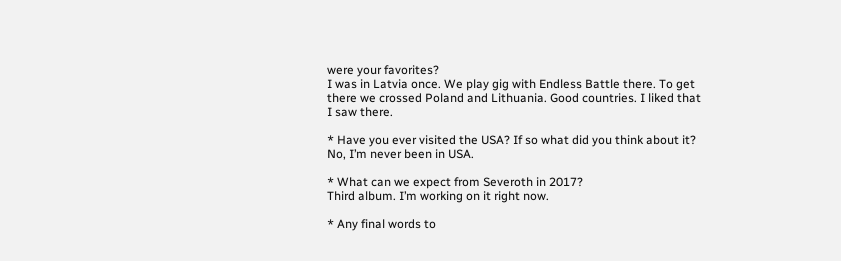were your favorites?
I was in Latvia once. We play gig with Endless Battle there. To get there we crossed Poland and Lithuania. Good countries. I liked that I saw there.

* Have you ever visited the USA? If so what did you think about it?
No, I’m never been in USA.

* What can we expect from Severoth in 2017?
Third album. I’m working on it right now.

* Any final words to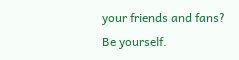your friends and fans?
Be yourself.